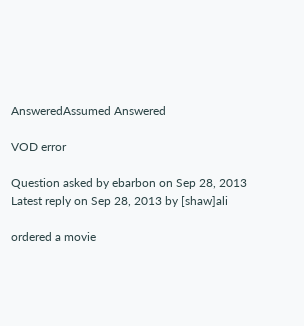AnsweredAssumed Answered

VOD error

Question asked by ebarbon on Sep 28, 2013
Latest reply on Sep 28, 2013 by [shaw]ali

ordered a movie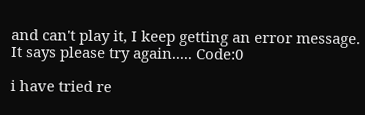and can't play it, I keep getting an error message. It says please try again..... Code:0

i have tried re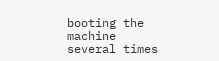booting the machine several times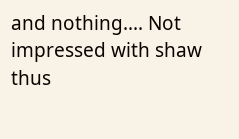and nothing.... Not impressed with shaw thus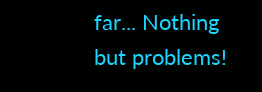far... Nothing but problems!